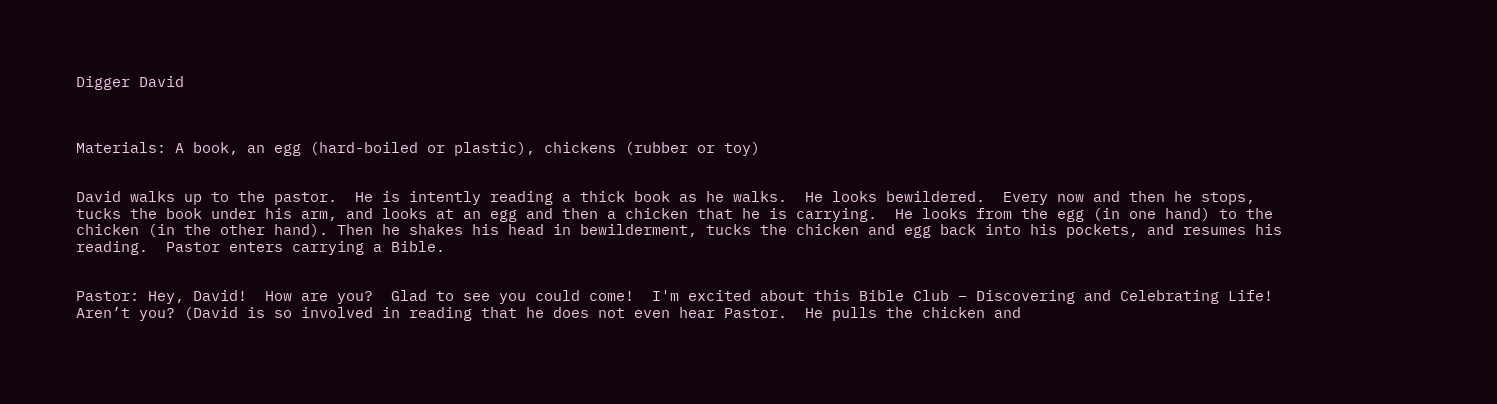Digger David



Materials: A book, an egg (hard-boiled or plastic), chickens (rubber or toy)


David walks up to the pastor.  He is intently reading a thick book as he walks.  He looks bewildered.  Every now and then he stops, tucks the book under his arm, and looks at an egg and then a chicken that he is carrying.  He looks from the egg (in one hand) to the chicken (in the other hand). Then he shakes his head in bewilderment, tucks the chicken and egg back into his pockets, and resumes his reading.  Pastor enters carrying a Bible.


Pastor: Hey, David!  How are you?  Glad to see you could come!  I'm excited about this Bible Club – Discovering and Celebrating Life!  Aren’t you? (David is so involved in reading that he does not even hear Pastor.  He pulls the chicken and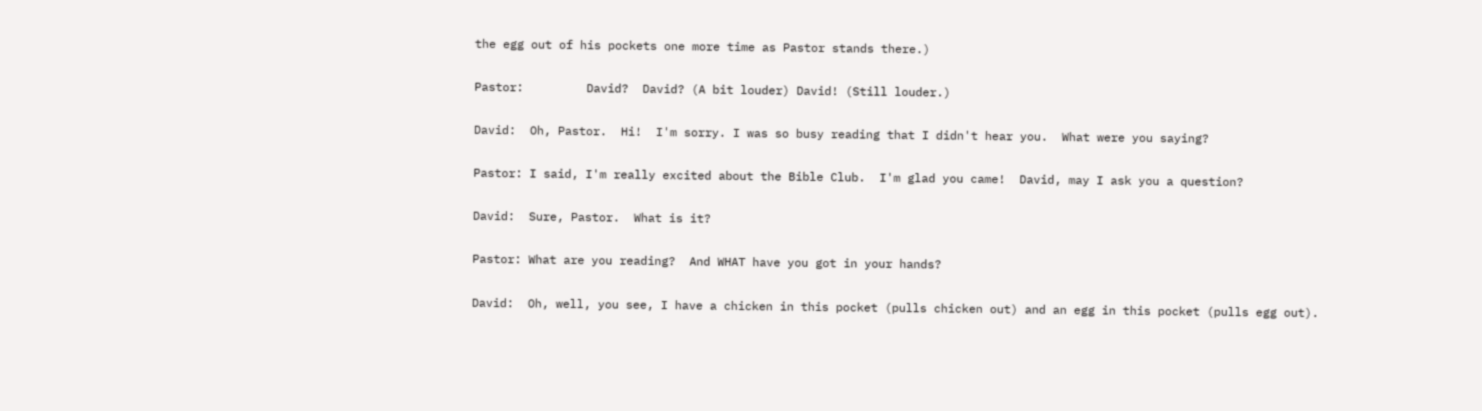the egg out of his pockets one more time as Pastor stands there.)

Pastor:         David?  David? (A bit louder) David! (Still louder.)

David:  Oh, Pastor.  Hi!  I'm sorry. I was so busy reading that I didn't hear you.  What were you saying?

Pastor: I said, I'm really excited about the Bible Club.  I'm glad you came!  David, may I ask you a question?

David:  Sure, Pastor.  What is it?

Pastor: What are you reading?  And WHAT have you got in your hands?

David:  Oh, well, you see, I have a chicken in this pocket (pulls chicken out) and an egg in this pocket (pulls egg out).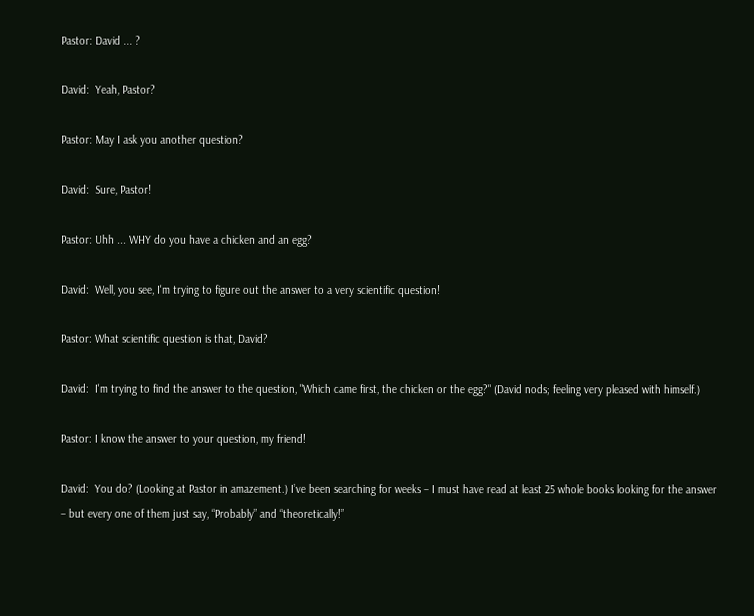Pastor: David ... ?

David:  Yeah, Pastor?

Pastor: May I ask you another question?

David:  Sure, Pastor!

Pastor: Uhh ... WHY do you have a chicken and an egg?

David:  Well, you see, I'm trying to figure out the answer to a very scientific question!

Pastor: What scientific question is that, David?

David:  I'm trying to find the answer to the question, "Which came first, the chicken or the egg?" (David nods; feeling very pleased with himself.)

Pastor: I know the answer to your question, my friend!

David:  You do? (Looking at Pastor in amazement.) I’ve been searching for weeks – I must have read at least 25 whole books looking for the answer – but every one of them just say, “Probably” and “theoretically!”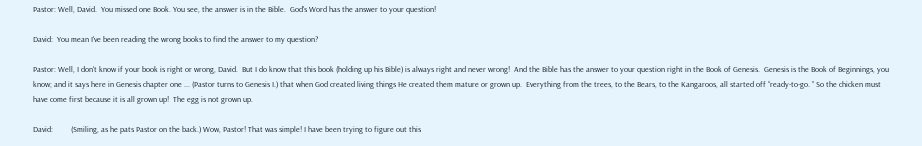Pastor: Well, David.  You missed one Book. You see, the answer is in the Bible.  God's Word has the answer to your question!

David:  You mean I've been reading the wrong books to find the answer to my question?

Pastor: Well, I don't know if your book is right or wrong, David.  But I do know that this book (holding up his Bible) is always right and never wrong!  And the Bible has the answer to your question right in the Book of Genesis.  Genesis is the Book of Beginnings, you know; and it says here in Genesis chapter one ... (Pastor turns to Genesis I.) that when God created living things He created them mature or grown up.  Everything from the trees, to the Bears, to the Kangaroos, all started off “ready-to-go. ” So the chicken must have come first because it is all grown up!  The egg is not grown up.

David:         (Smiling, as he pats Pastor on the back.) Wow, Pastor! That was simple! I have been trying to figure out this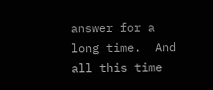answer for a long time.  And all this time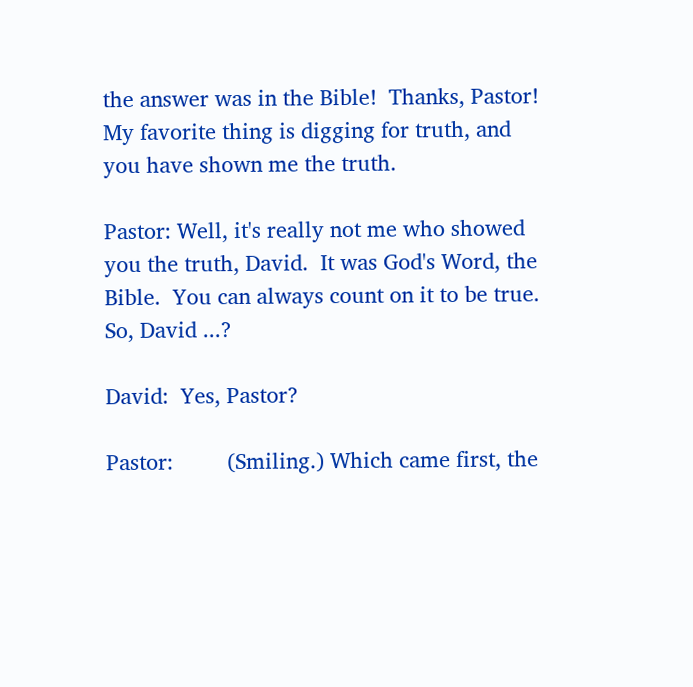the answer was in the Bible!  Thanks, Pastor!  My favorite thing is digging for truth, and you have shown me the truth.

Pastor: Well, it's really not me who showed you the truth, David.  It was God's Word, the Bible.  You can always count on it to be true.  So, David ...?

David:  Yes, Pastor?

Pastor:         (Smiling.) Which came first, the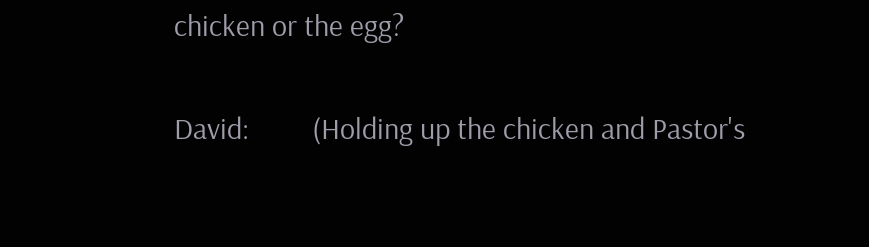chicken or the egg?

David:         (Holding up the chicken and Pastor's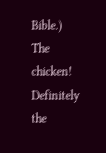Bible.) The chicken!  Definitely the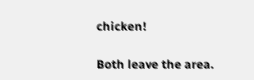chicken!

Both leave the area.